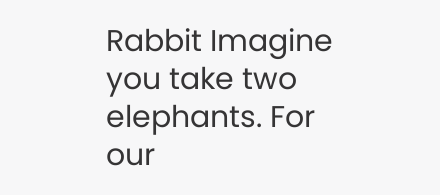Rabbit Imagine you take two elephants. For our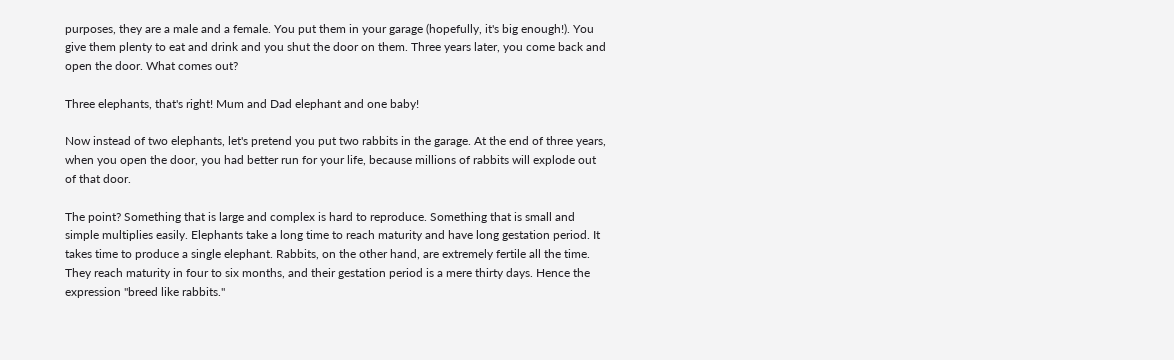purposes, they are a male and a female. You put them in your garage (hopefully, it's big enough!). You give them plenty to eat and drink and you shut the door on them. Three years later, you come back and open the door. What comes out?

Three elephants, that's right! Mum and Dad elephant and one baby!

Now instead of two elephants, let's pretend you put two rabbits in the garage. At the end of three years, when you open the door, you had better run for your life, because millions of rabbits will explode out of that door.

The point? Something that is large and complex is hard to reproduce. Something that is small and simple multiplies easily. Elephants take a long time to reach maturity and have long gestation period. It takes time to produce a single elephant. Rabbits, on the other hand, are extremely fertile all the time. They reach maturity in four to six months, and their gestation period is a mere thirty days. Hence the expression "breed like rabbits."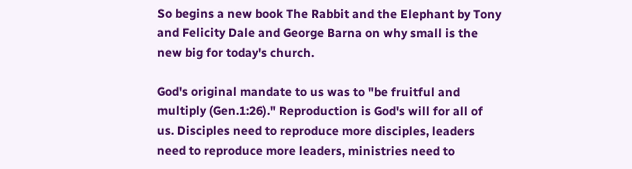So begins a new book The Rabbit and the Elephant by Tony and Felicity Dale and George Barna on why small is the new big for today's church.

God's original mandate to us was to "be fruitful and multiply (Gen.1:26)." Reproduction is God's will for all of us. Disciples need to reproduce more disciples, leaders need to reproduce more leaders, ministries need to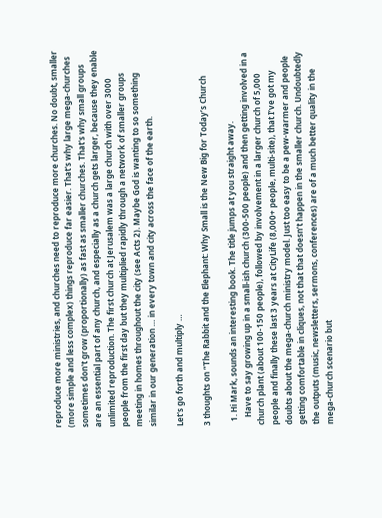reproduce more ministries, and churches need to reproduce more churches. No doubt, smaller (more simple and less complex) things reproduce far easier. That's why large mega-churches sometimes don't grow (proportionally) as fast as smaller churches. That's why small groups are an essential part of any church, and especially as a church gets larger, because they enable unlimited reproduction. The first church at Jerusalem was a large church with over 3000 people from the first day but they multiplied rapidly through a network of smaller groups meeting in homes throughout the city (see Acts 2). Maybe God is wanting to so something similar in our generation … in every town and city across the face of the earth.

Let's go forth and multiply …

3 thoughts on “The Rabbit and the Elephant: Why Small is the New Big for Today’s Church

  1. Hi Mark, sounds an interesting book. The title jumps at you straight away.
    Have to say growing up in a small-ish church (300-500 people) and then getting involved in a church plant (about 100-150 people), followed by involvement in a larger church of 5,000 people and finally these last 3 years at CityLife (8,000+ people, multi-site), that I’ve got my doubts about the mega-church ministry model. Just too easy to be a pew-warmer and people getting comfortable in cliques, not that that doesn’t happen in the smaller church. Undoubtedly the outputs (music, newsletters, sermons, conferences) are of a much better quality in the mega-church scenario but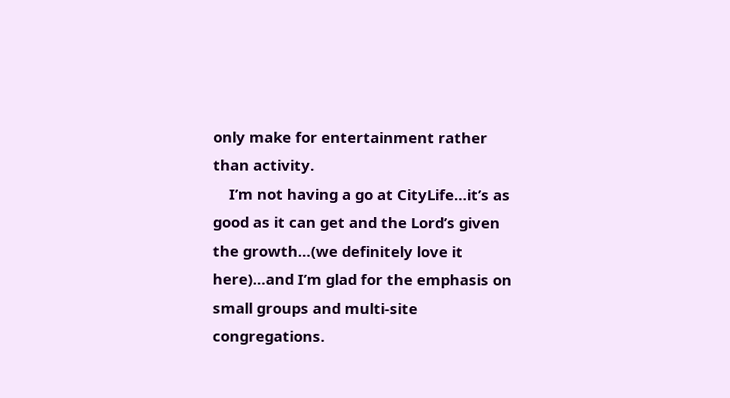only make for entertainment rather than activity.
    I’m not having a go at CityLife…it’s as good as it can get and the Lord’s given the growth…(we definitely love it here)…and I’m glad for the emphasis on small groups and multi-site congregations.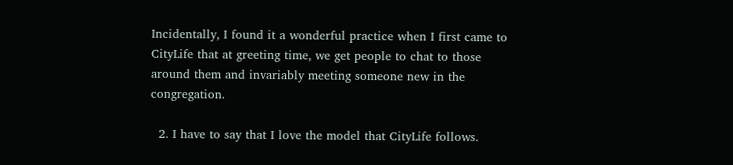Incidentally, I found it a wonderful practice when I first came to CityLife that at greeting time, we get people to chat to those around them and invariably meeting someone new in the congregation.

  2. I have to say that I love the model that CityLife follows.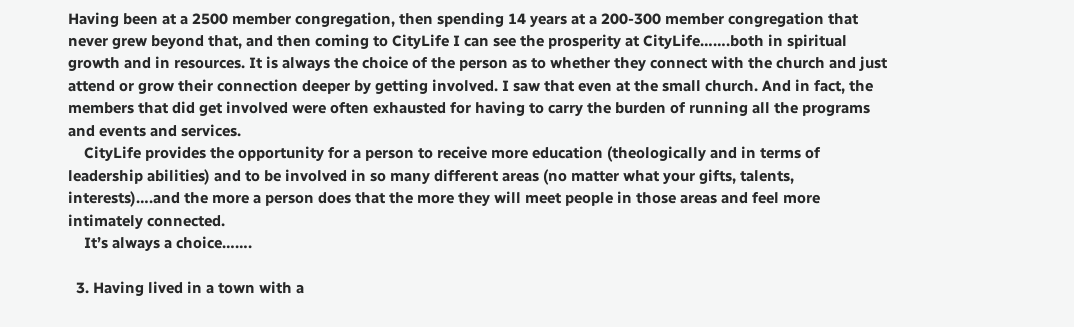Having been at a 2500 member congregation, then spending 14 years at a 200-300 member congregation that never grew beyond that, and then coming to CityLife I can see the prosperity at CityLife…….both in spiritual growth and in resources. It is always the choice of the person as to whether they connect with the church and just attend or grow their connection deeper by getting involved. I saw that even at the small church. And in fact, the members that did get involved were often exhausted for having to carry the burden of running all the programs and events and services.
    CityLife provides the opportunity for a person to receive more education (theologically and in terms of leadership abilities) and to be involved in so many different areas (no matter what your gifts, talents, interests)….and the more a person does that the more they will meet people in those areas and feel more intimately connected.
    It’s always a choice…….

  3. Having lived in a town with a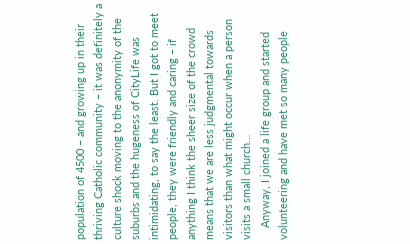population of 4500 – and growing up in their thriving Catholic community – it was definitely a culture shock moving to the anonymity of the suburbs and the hugeness of CityLife was intimidating, to say the least. But I got to meet people, they were friendly and caring – if anything I think the sheer size of the crowd means that we are less judgmental towards visitors than what might occur when a person visits a small church…
    Anyway, I joined a life group and started volunteering and have met so many people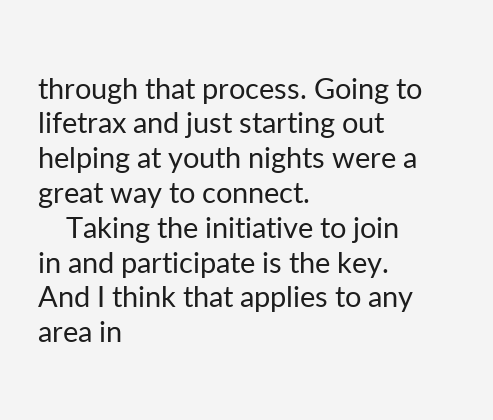through that process. Going to lifetrax and just starting out helping at youth nights were a great way to connect.
    Taking the initiative to join in and participate is the key. And I think that applies to any area in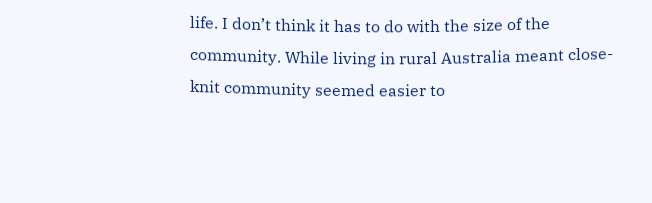life. I don’t think it has to do with the size of the community. While living in rural Australia meant close-knit community seemed easier to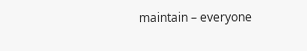maintain – everyone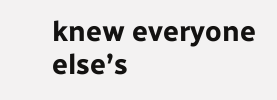knew everyone else’s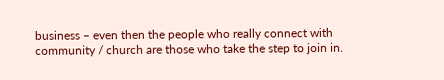business – even then the people who really connect with community / church are those who take the step to join in.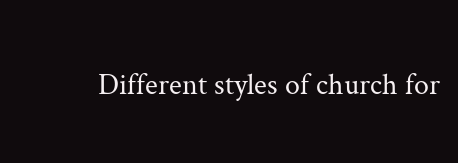Different styles of church for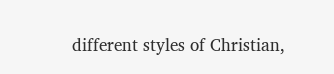different styles of Christian,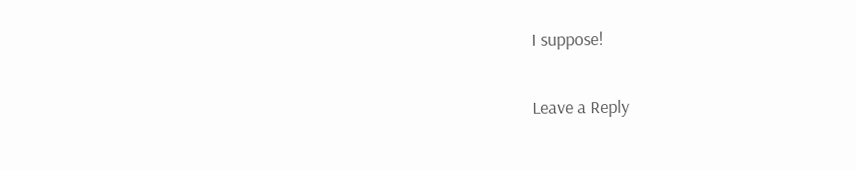I suppose!

Leave a Reply